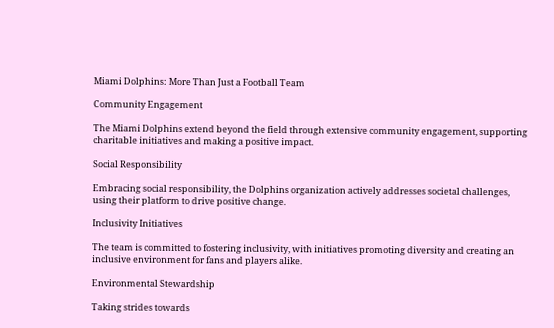Miami Dolphins: More Than Just a Football Team

Community Engagement

The Miami Dolphins extend beyond the field through extensive community engagement, supporting charitable initiatives and making a positive impact.

Social Responsibility

Embracing social responsibility, the Dolphins organization actively addresses societal challenges, using their platform to drive positive change.

Inclusivity Initiatives

The team is committed to fostering inclusivity, with initiatives promoting diversity and creating an inclusive environment for fans and players alike.

Environmental Stewardship

Taking strides towards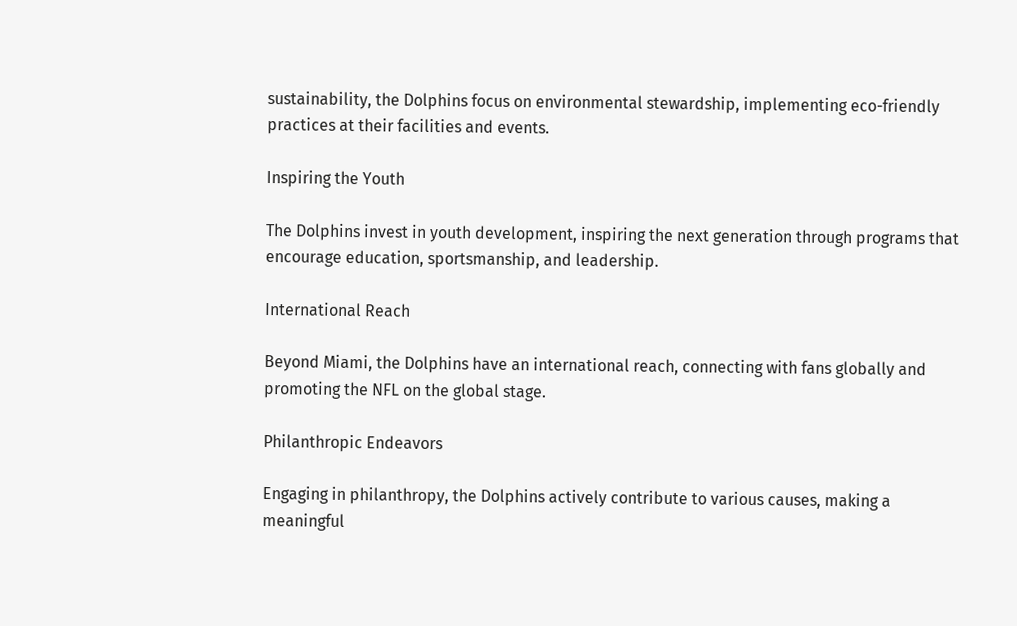sustainability, the Dolphins focus on environmental stewardship, implementing eco-friendly practices at their facilities and events.

Inspiring the Youth

The Dolphins invest in youth development, inspiring the next generation through programs that encourage education, sportsmanship, and leadership.

International Reach

Beyond Miami, the Dolphins have an international reach, connecting with fans globally and promoting the NFL on the global stage.

Philanthropic Endeavors

Engaging in philanthropy, the Dolphins actively contribute to various causes, making a meaningful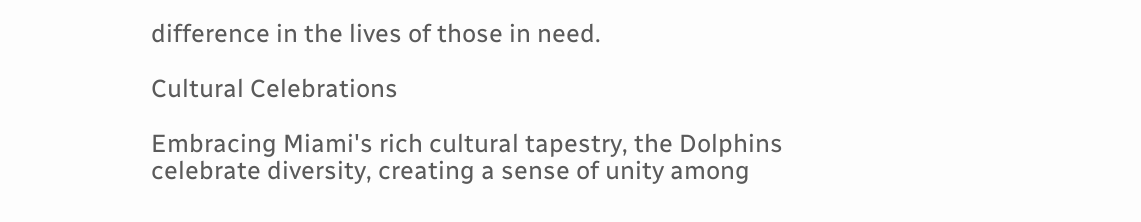difference in the lives of those in need.

Cultural Celebrations

Embracing Miami's rich cultural tapestry, the Dolphins celebrate diversity, creating a sense of unity among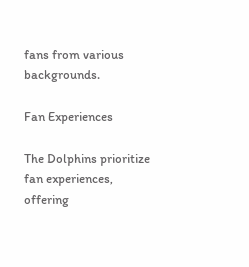fans from various backgrounds.

Fan Experiences

The Dolphins prioritize fan experiences, offering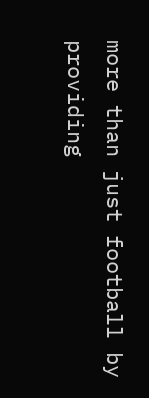more than just football by providing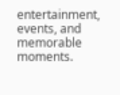entertainment, events, and memorable moments.